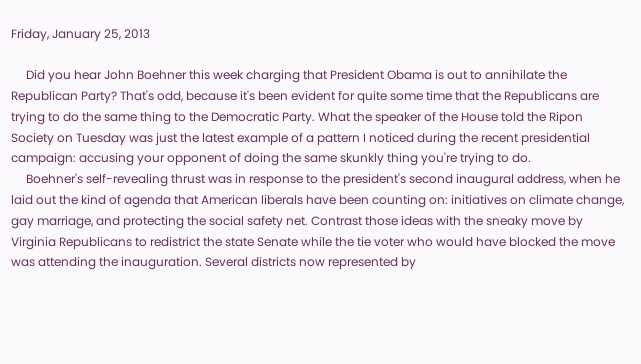Friday, January 25, 2013

     Did you hear John Boehner this week charging that President Obama is out to annihilate the Republican Party? That's odd, because it's been evident for quite some time that the Republicans are trying to do the same thing to the Democratic Party. What the speaker of the House told the Ripon Society on Tuesday was just the latest example of a pattern I noticed during the recent presidential campaign: accusing your opponent of doing the same skunkly thing you're trying to do.
     Boehner's self-revealing thrust was in response to the president's second inaugural address, when he laid out the kind of agenda that American liberals have been counting on: initiatives on climate change, gay marriage, and protecting the social safety net. Contrast those ideas with the sneaky move by Virginia Republicans to redistrict the state Senate while the tie voter who would have blocked the move was attending the inauguration. Several districts now represented by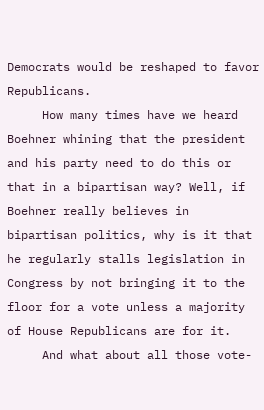Democrats would be reshaped to favor Republicans.
     How many times have we heard Boehner whining that the president and his party need to do this or that in a bipartisan way? Well, if Boehner really believes in bipartisan politics, why is it that he regularly stalls legislation in Congress by not bringing it to the floor for a vote unless a majority of House Republicans are for it.
     And what about all those vote-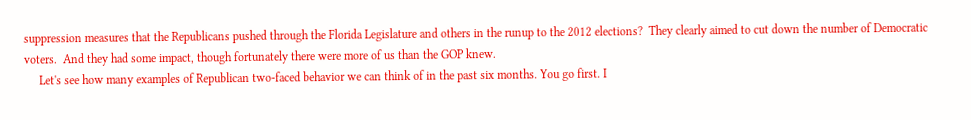suppression measures that the Republicans pushed through the Florida Legislature and others in the runup to the 2012 elections?  They clearly aimed to cut down the number of Democratic voters.  And they had some impact, though fortunately there were more of us than the GOP knew.
     Let's see how many examples of Republican two-faced behavior we can think of in the past six months. You go first. I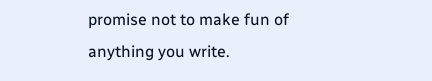promise not to make fun of anything you write.